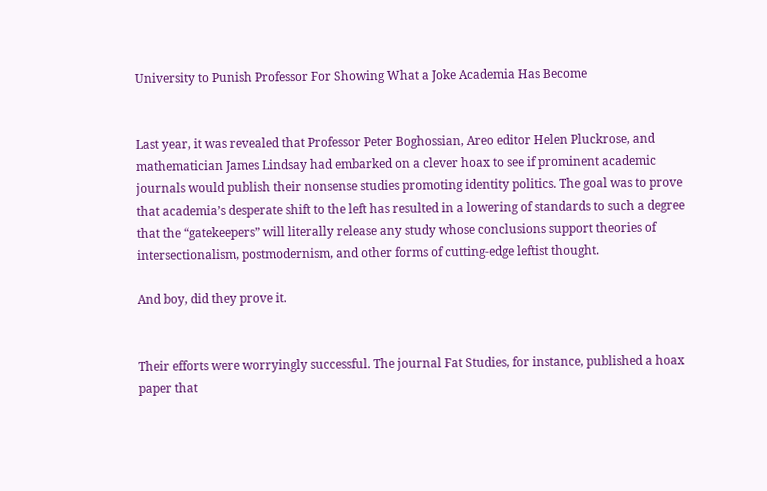University to Punish Professor For Showing What a Joke Academia Has Become


Last year, it was revealed that Professor Peter Boghossian, Areo editor Helen Pluckrose, and mathematician James Lindsay had embarked on a clever hoax to see if prominent academic journals would publish their nonsense studies promoting identity politics. The goal was to prove that academia’s desperate shift to the left has resulted in a lowering of standards to such a degree that the “gatekeepers” will literally release any study whose conclusions support theories of intersectionalism, postmodernism, and other forms of cutting-edge leftist thought.

And boy, did they prove it.


Their efforts were worryingly successful. The journal Fat Studies, for instance, published a hoax paper that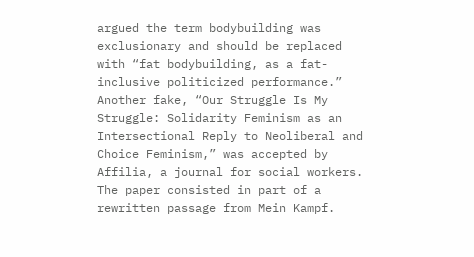argued the term bodybuilding was exclusionary and should be replaced with “fat bodybuilding, as a fat-inclusive politicized performance.” Another fake, “Our Struggle Is My Struggle: Solidarity Feminism as an Intersectional Reply to Neoliberal and Choice Feminism,” was accepted by Affilia, a journal for social workers. The paper consisted in part of a rewritten passage from Mein Kampf.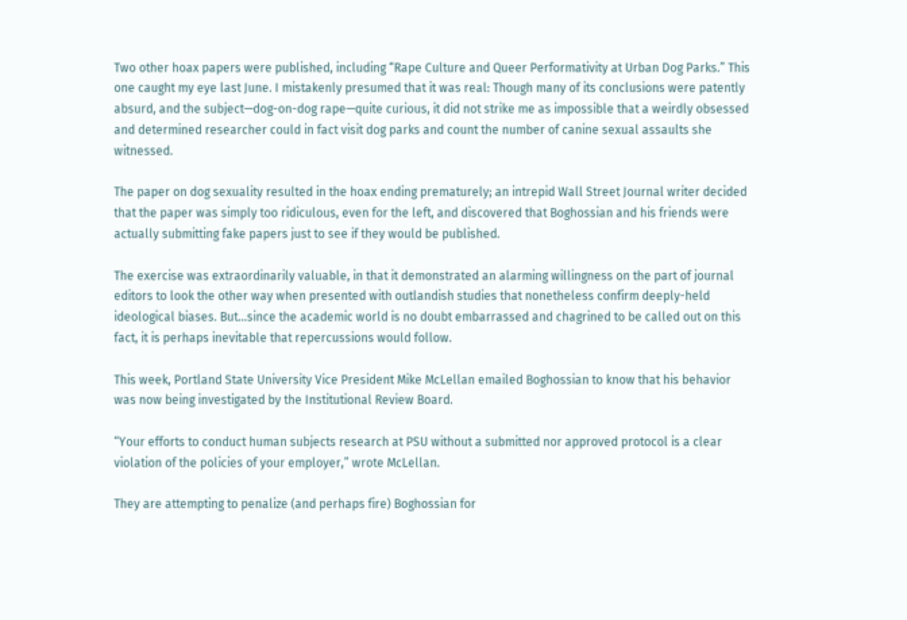Two other hoax papers were published, including “Rape Culture and Queer Performativity at Urban Dog Parks.” This one caught my eye last June. I mistakenly presumed that it was real: Though many of its conclusions were patently absurd, and the subject—dog-on-dog rape—quite curious, it did not strike me as impossible that a weirdly obsessed and determined researcher could in fact visit dog parks and count the number of canine sexual assaults she witnessed.

The paper on dog sexuality resulted in the hoax ending prematurely; an intrepid Wall Street Journal writer decided that the paper was simply too ridiculous, even for the left, and discovered that Boghossian and his friends were actually submitting fake papers just to see if they would be published.

The exercise was extraordinarily valuable, in that it demonstrated an alarming willingness on the part of journal editors to look the other way when presented with outlandish studies that nonetheless confirm deeply-held ideological biases. But…since the academic world is no doubt embarrassed and chagrined to be called out on this fact, it is perhaps inevitable that repercussions would follow.

This week, Portland State University Vice President Mike McLellan emailed Boghossian to know that his behavior was now being investigated by the Institutional Review Board.

“Your efforts to conduct human subjects research at PSU without a submitted nor approved protocol is a clear violation of the policies of your employer,” wrote McLellan.

They are attempting to penalize (and perhaps fire) Boghossian for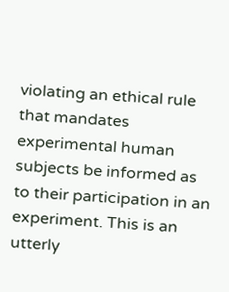violating an ethical rule that mandates experimental human subjects be informed as to their participation in an experiment. This is an utterly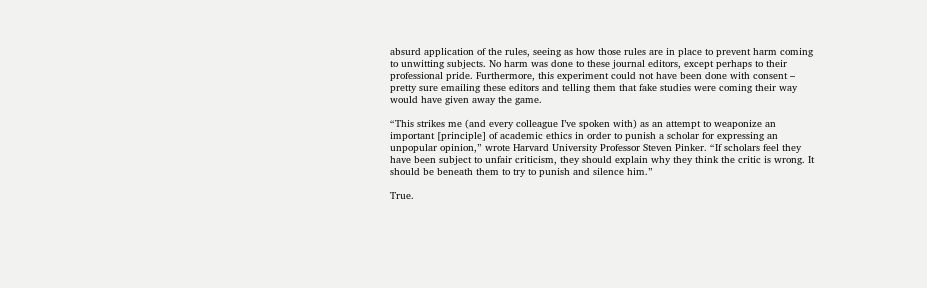absurd application of the rules, seeing as how those rules are in place to prevent harm coming to unwitting subjects. No harm was done to these journal editors, except perhaps to their professional pride. Furthermore, this experiment could not have been done with consent – pretty sure emailing these editors and telling them that fake studies were coming their way would have given away the game.

“This strikes me (and every colleague I’ve spoken with) as an attempt to weaponize an important [principle] of academic ethics in order to punish a scholar for expressing an unpopular opinion,” wrote Harvard University Professor Steven Pinker. “If scholars feel they have been subject to unfair criticism, they should explain why they think the critic is wrong. It should be beneath them to try to punish and silence him.”

True.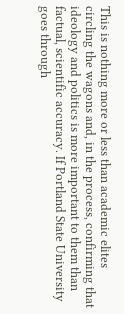This is nothing more or less than academic elites circling the wagons and, in the process, confirming that ideology and politics is more important to them than factual, scientific accuracy. If Portland State University goes through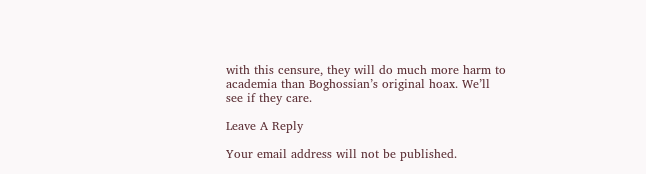with this censure, they will do much more harm to academia than Boghossian’s original hoax. We’ll see if they care.

Leave A Reply

Your email address will not be published.